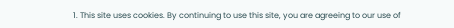1. This site uses cookies. By continuing to use this site, you are agreeing to our use of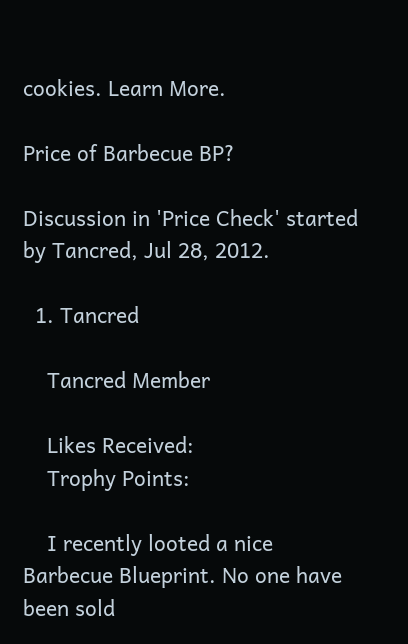cookies. Learn More.

Price of Barbecue BP?

Discussion in 'Price Check' started by Tancred, Jul 28, 2012.

  1. Tancred

    Tancred Member

    Likes Received:
    Trophy Points:

    I recently looted a nice Barbecue Blueprint. No one have been sold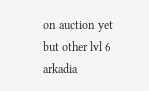on auction yet but other lvl 6 arkadia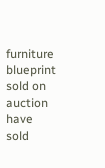furniture blueprint sold on auction have sold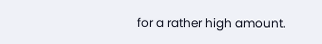for a rather high amount.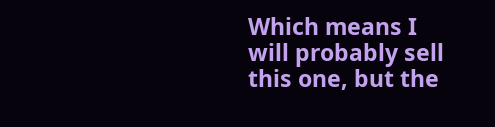Which means I will probably sell this one, but the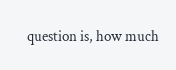question is, how much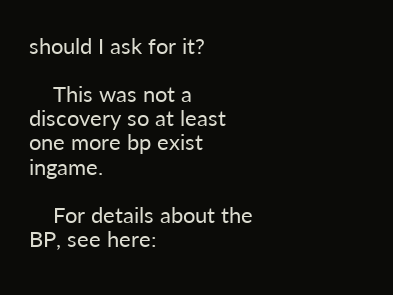should I ask for it?

    This was not a discovery so at least one more bp exist ingame.

    For details about the BP, see here: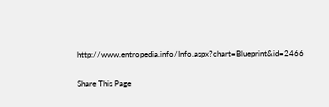http://www.entropedia.info/Info.aspx?chart=Blueprint&id=2466


Share This Page